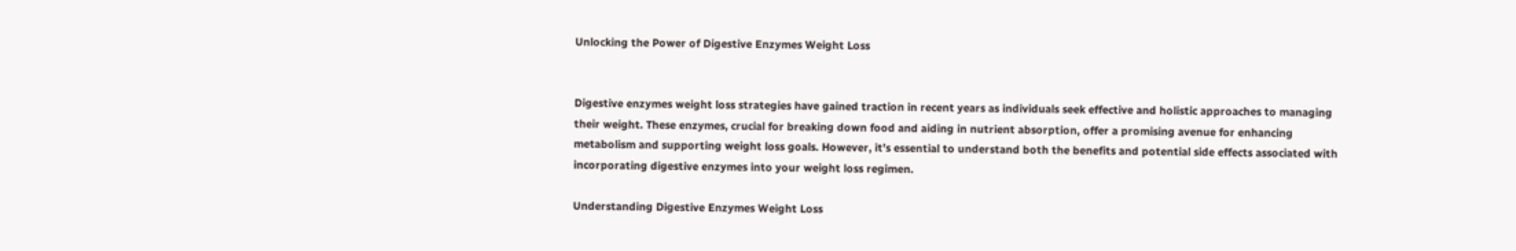Unlocking the Power of Digestive Enzymes Weight Loss


Digestive enzymes weight loss strategies have gained traction in recent years as individuals seek effective and holistic approaches to managing their weight. These enzymes, crucial for breaking down food and aiding in nutrient absorption, offer a promising avenue for enhancing metabolism and supporting weight loss goals. However, it’s essential to understand both the benefits and potential side effects associated with incorporating digestive enzymes into your weight loss regimen.

Understanding Digestive Enzymes Weight Loss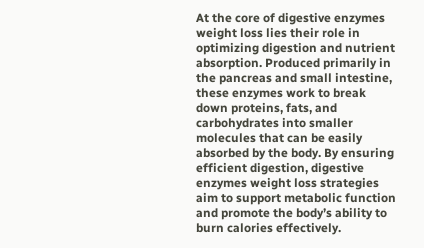At the core of digestive enzymes weight loss lies their role in optimizing digestion and nutrient absorption. Produced primarily in the pancreas and small intestine, these enzymes work to break down proteins, fats, and carbohydrates into smaller molecules that can be easily absorbed by the body. By ensuring efficient digestion, digestive enzymes weight loss strategies aim to support metabolic function and promote the body’s ability to burn calories effectively.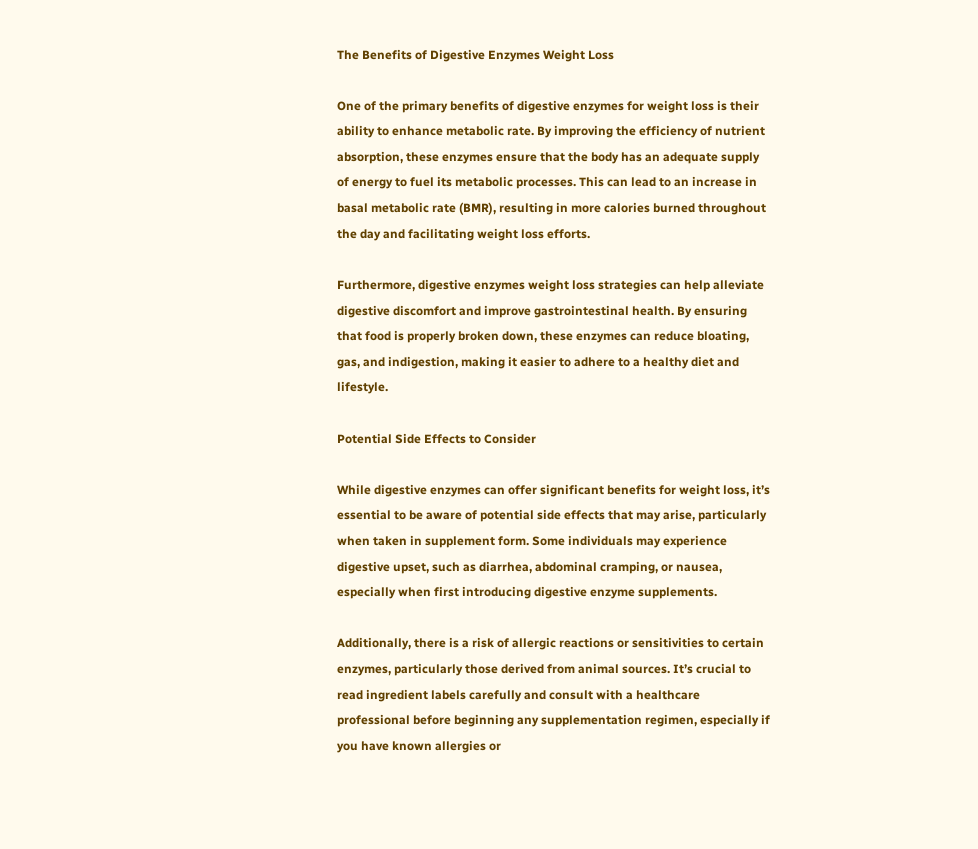The Benefits of Digestive Enzymes Weight Loss

One of the primary benefits of digestive enzymes for weight loss is their ability to enhance metabolic rate. By improving the efficiency of nutrient absorption, these enzymes ensure that the body has an adequate supply of energy to fuel its metabolic processes. This can lead to an increase in basal metabolic rate (BMR), resulting in more calories burned throughout the day and facilitating weight loss efforts.

Furthermore, digestive enzymes weight loss strategies can help alleviate digestive discomfort and improve gastrointestinal health. By ensuring that food is properly broken down, these enzymes can reduce bloating, gas, and indigestion, making it easier to adhere to a healthy diet and lifestyle.

Potential Side Effects to Consider

While digestive enzymes can offer significant benefits for weight loss, it’s essential to be aware of potential side effects that may arise, particularly when taken in supplement form. Some individuals may experience digestive upset, such as diarrhea, abdominal cramping, or nausea, especially when first introducing digestive enzyme supplements.

Additionally, there is a risk of allergic reactions or sensitivities to certain enzymes, particularly those derived from animal sources. It’s crucial to read ingredient labels carefully and consult with a healthcare professional before beginning any supplementation regimen, especially if you have known allergies or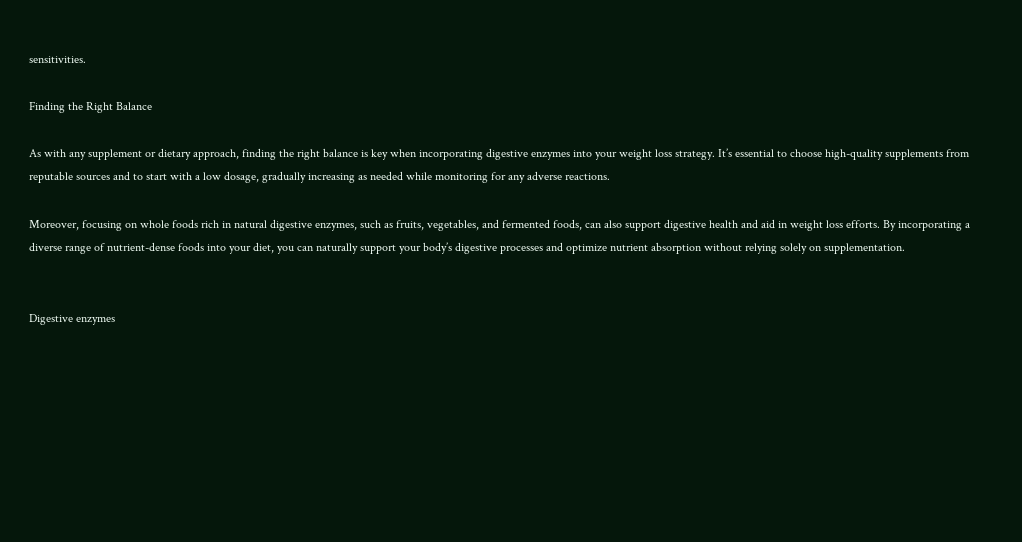sensitivities.

Finding the Right Balance

As with any supplement or dietary approach, finding the right balance is key when incorporating digestive enzymes into your weight loss strategy. It’s essential to choose high-quality supplements from reputable sources and to start with a low dosage, gradually increasing as needed while monitoring for any adverse reactions.

Moreover, focusing on whole foods rich in natural digestive enzymes, such as fruits, vegetables, and fermented foods, can also support digestive health and aid in weight loss efforts. By incorporating a diverse range of nutrient-dense foods into your diet, you can naturally support your body’s digestive processes and optimize nutrient absorption without relying solely on supplementation.


Digestive enzymes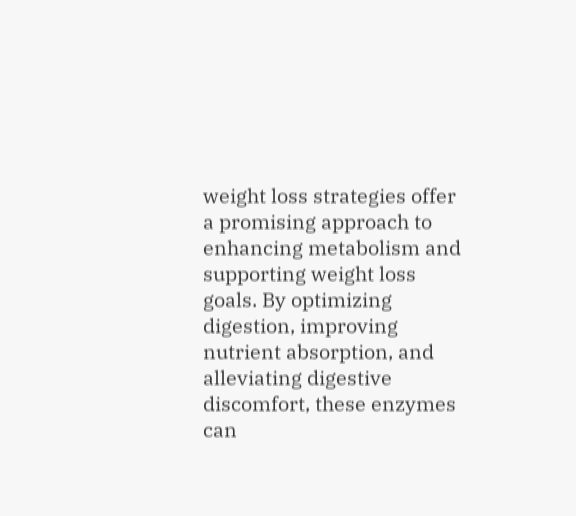weight loss strategies offer a promising approach to enhancing metabolism and supporting weight loss goals. By optimizing digestion, improving nutrient absorption, and alleviating digestive discomfort, these enzymes can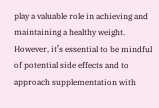play a valuable role in achieving and maintaining a healthy weight. However, it’s essential to be mindful of potential side effects and to approach supplementation with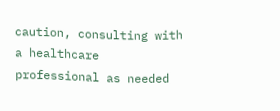caution, consulting with a healthcare professional as needed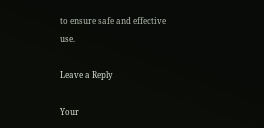to ensure safe and effective use.

Leave a Reply

Your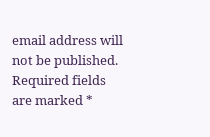email address will not be published. Required fields are marked *